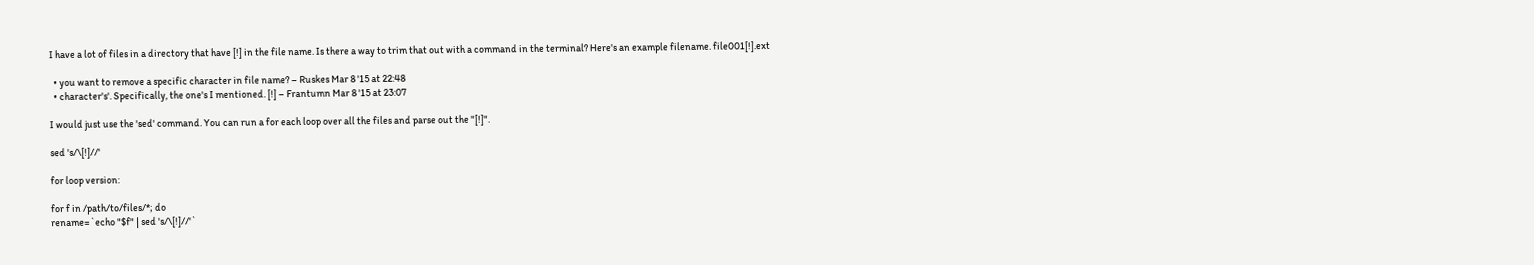I have a lot of files in a directory that have [!] in the file name. Is there a way to trim that out with a command in the terminal? Here's an example filename. file001[!].ext

  • you want to remove a specific character in file name? – Ruskes Mar 8 '15 at 22:48
  • character's'. Specifically, the one's I mentioned. [!] – Frantumn Mar 8 '15 at 23:07

I would just use the 'sed' command. You can run a for each loop over all the files and parse out the "[!]".

sed 's/\[!]//'

for loop version:

for f in /path/to/files/*; do
rename=`echo "$f" | sed 's/\[!]//'`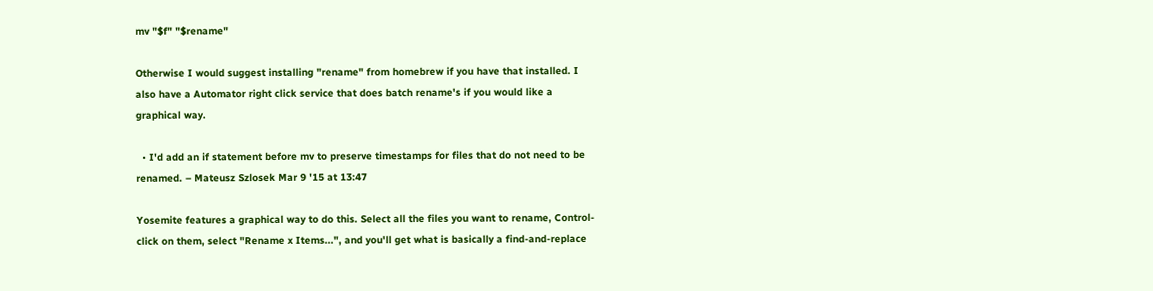mv "$f" "$rename"

Otherwise I would suggest installing "rename" from homebrew if you have that installed. I also have a Automator right click service that does batch rename's if you would like a graphical way.

  • I'd add an if statement before mv to preserve timestamps for files that do not need to be renamed. – Mateusz Szlosek Mar 9 '15 at 13:47

Yosemite features a graphical way to do this. Select all the files you want to rename, Control-click on them, select "Rename x Items...", and you'll get what is basically a find-and-replace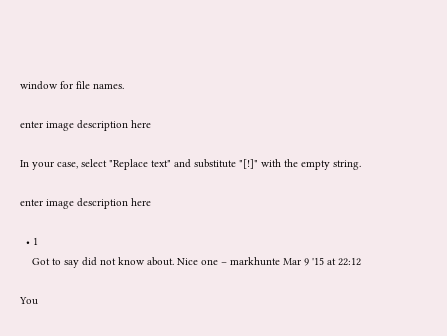window for file names.

enter image description here

In your case, select "Replace text" and substitute "[!]" with the empty string.

enter image description here

  • 1
    Got to say did not know about. Nice one – markhunte Mar 9 '15 at 22:12

You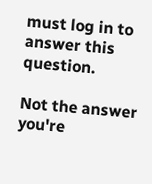must log in to answer this question.

Not the answer you're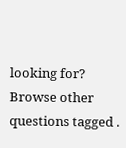looking for? Browse other questions tagged .